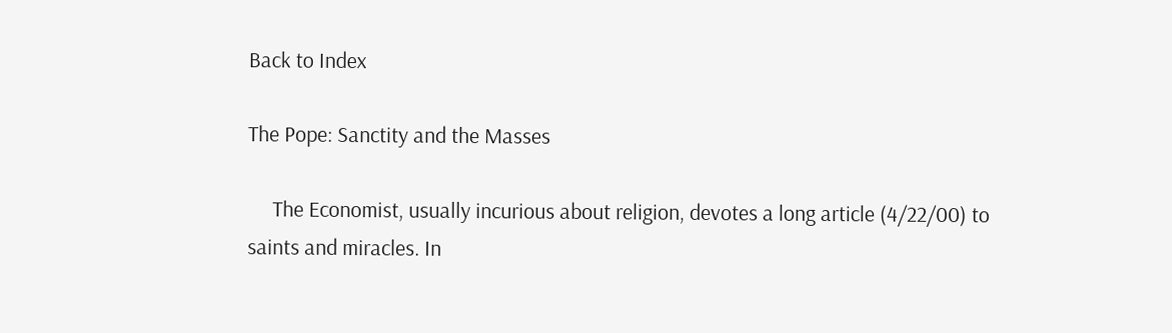Back to Index

The Pope: Sanctity and the Masses

     The Economist, usually incurious about religion, devotes a long article (4/22/00) to saints and miracles. In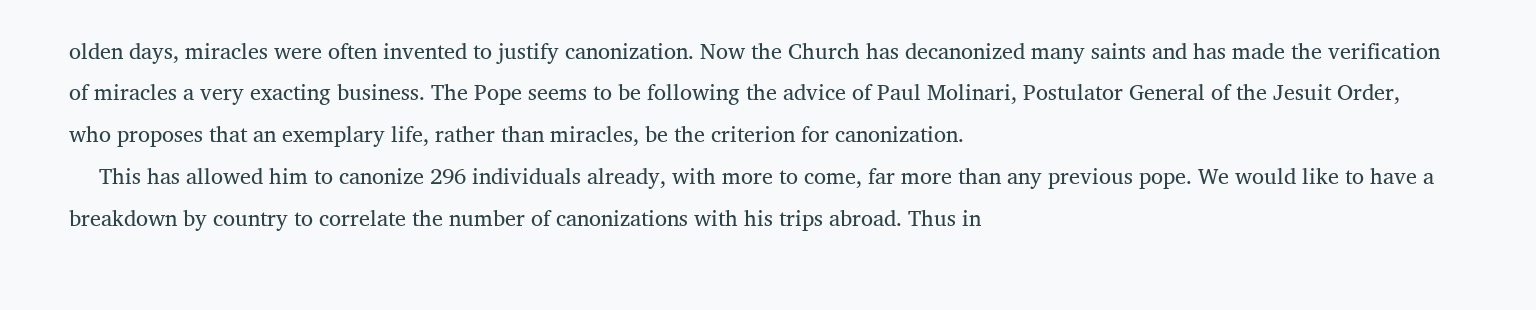olden days, miracles were often invented to justify canonization. Now the Church has decanonized many saints and has made the verification of miracles a very exacting business. The Pope seems to be following the advice of Paul Molinari, Postulator General of the Jesuit Order, who proposes that an exemplary life, rather than miracles, be the criterion for canonization.
     This has allowed him to canonize 296 individuals already, with more to come, far more than any previous pope. We would like to have a breakdown by country to correlate the number of canonizations with his trips abroad. Thus in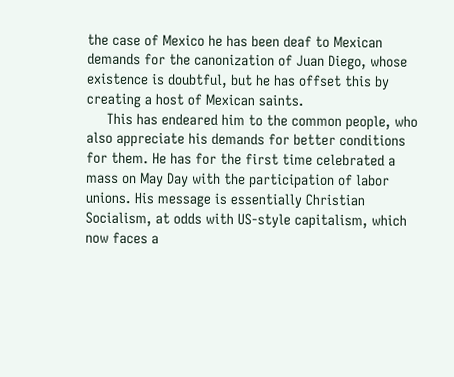the case of Mexico he has been deaf to Mexican demands for the canonization of Juan Diego, whose existence is doubtful, but he has offset this by creating a host of Mexican saints.
     This has endeared him to the common people, who also appreciate his demands for better conditions for them. He has for the first time celebrated a mass on May Day with the participation of labor unions. His message is essentially Christian Socialism, at odds with US-style capitalism, which now faces a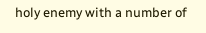holy enemy with a number of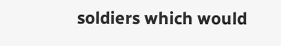soldiers which would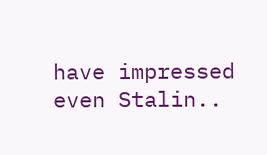have impressed even Stalin..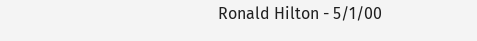Ronald Hilton - 5/1/00